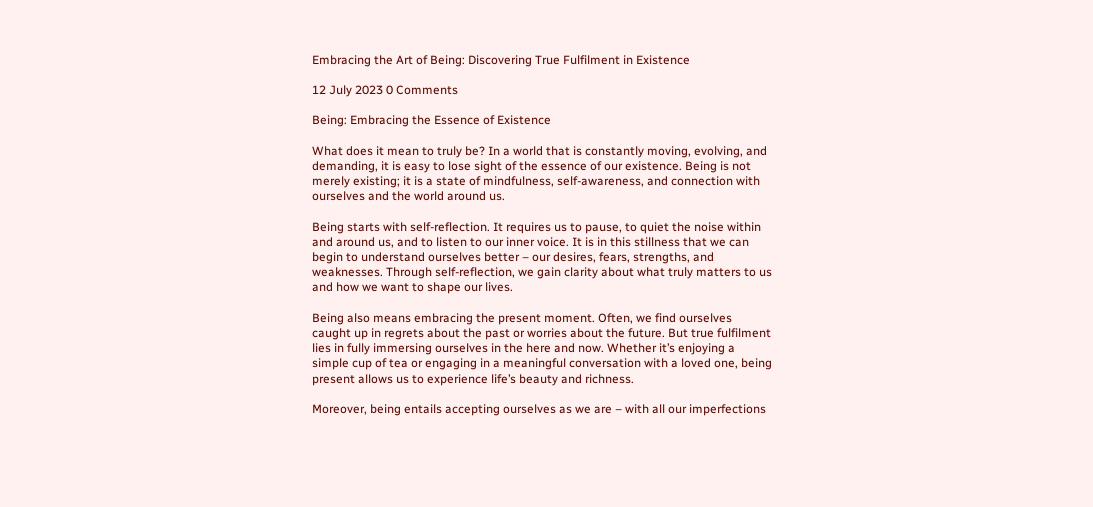Embracing the Art of Being: Discovering True Fulfilment in Existence

12 July 2023 0 Comments

Being: Embracing the Essence of Existence

What does it mean to truly be? In a world that is constantly moving, evolving, and demanding, it is easy to lose sight of the essence of our existence. Being is not merely existing; it is a state of mindfulness, self-awareness, and connection with ourselves and the world around us.

Being starts with self-reflection. It requires us to pause, to quiet the noise within and around us, and to listen to our inner voice. It is in this stillness that we can begin to understand ourselves better – our desires, fears, strengths, and weaknesses. Through self-reflection, we gain clarity about what truly matters to us and how we want to shape our lives.

Being also means embracing the present moment. Often, we find ourselves caught up in regrets about the past or worries about the future. But true fulfilment lies in fully immersing ourselves in the here and now. Whether it’s enjoying a simple cup of tea or engaging in a meaningful conversation with a loved one, being present allows us to experience life’s beauty and richness.

Moreover, being entails accepting ourselves as we are – with all our imperfections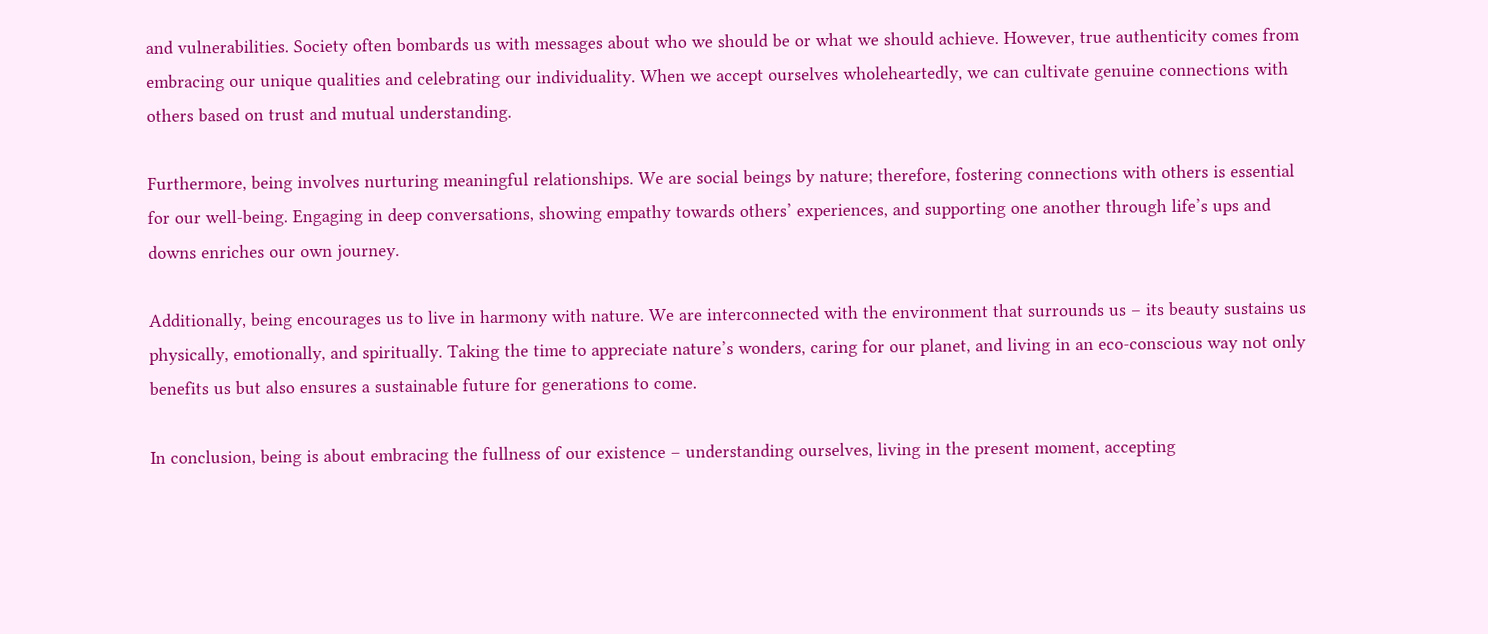and vulnerabilities. Society often bombards us with messages about who we should be or what we should achieve. However, true authenticity comes from embracing our unique qualities and celebrating our individuality. When we accept ourselves wholeheartedly, we can cultivate genuine connections with others based on trust and mutual understanding.

Furthermore, being involves nurturing meaningful relationships. We are social beings by nature; therefore, fostering connections with others is essential for our well-being. Engaging in deep conversations, showing empathy towards others’ experiences, and supporting one another through life’s ups and downs enriches our own journey.

Additionally, being encourages us to live in harmony with nature. We are interconnected with the environment that surrounds us – its beauty sustains us physically, emotionally, and spiritually. Taking the time to appreciate nature’s wonders, caring for our planet, and living in an eco-conscious way not only benefits us but also ensures a sustainable future for generations to come.

In conclusion, being is about embracing the fullness of our existence – understanding ourselves, living in the present moment, accepting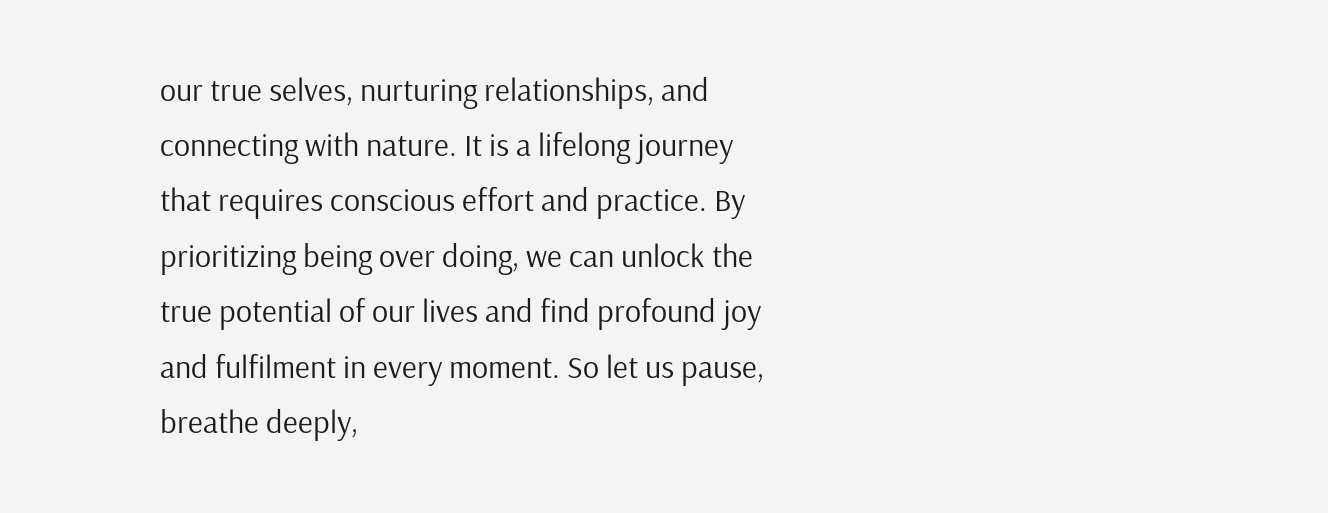our true selves, nurturing relationships, and connecting with nature. It is a lifelong journey that requires conscious effort and practice. By prioritizing being over doing, we can unlock the true potential of our lives and find profound joy and fulfilment in every moment. So let us pause, breathe deeply,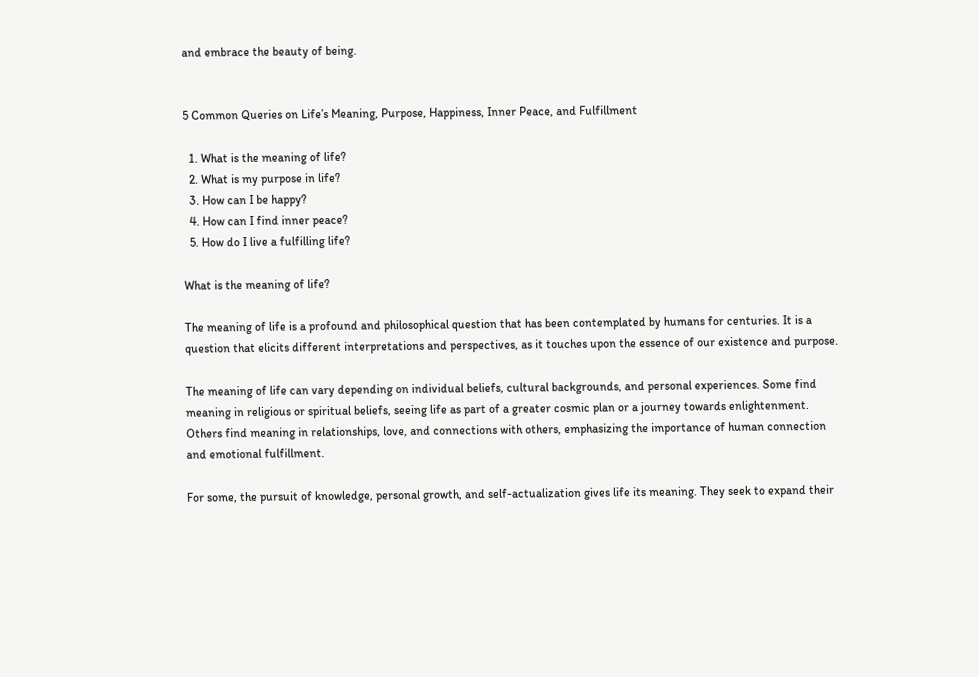and embrace the beauty of being.


5 Common Queries on Life’s Meaning, Purpose, Happiness, Inner Peace, and Fulfillment

  1. What is the meaning of life?
  2. What is my purpose in life?
  3. How can I be happy?
  4. How can I find inner peace?
  5. How do I live a fulfilling life?

What is the meaning of life?

The meaning of life is a profound and philosophical question that has been contemplated by humans for centuries. It is a question that elicits different interpretations and perspectives, as it touches upon the essence of our existence and purpose.

The meaning of life can vary depending on individual beliefs, cultural backgrounds, and personal experiences. Some find meaning in religious or spiritual beliefs, seeing life as part of a greater cosmic plan or a journey towards enlightenment. Others find meaning in relationships, love, and connections with others, emphasizing the importance of human connection and emotional fulfillment.

For some, the pursuit of knowledge, personal growth, and self-actualization gives life its meaning. They seek to expand their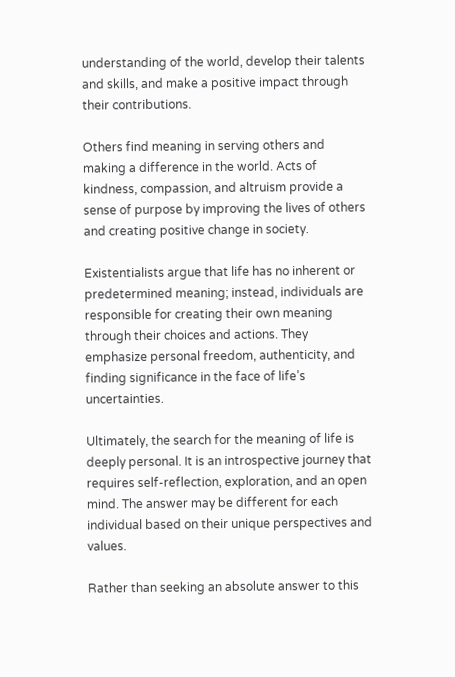understanding of the world, develop their talents and skills, and make a positive impact through their contributions.

Others find meaning in serving others and making a difference in the world. Acts of kindness, compassion, and altruism provide a sense of purpose by improving the lives of others and creating positive change in society.

Existentialists argue that life has no inherent or predetermined meaning; instead, individuals are responsible for creating their own meaning through their choices and actions. They emphasize personal freedom, authenticity, and finding significance in the face of life’s uncertainties.

Ultimately, the search for the meaning of life is deeply personal. It is an introspective journey that requires self-reflection, exploration, and an open mind. The answer may be different for each individual based on their unique perspectives and values.

Rather than seeking an absolute answer to this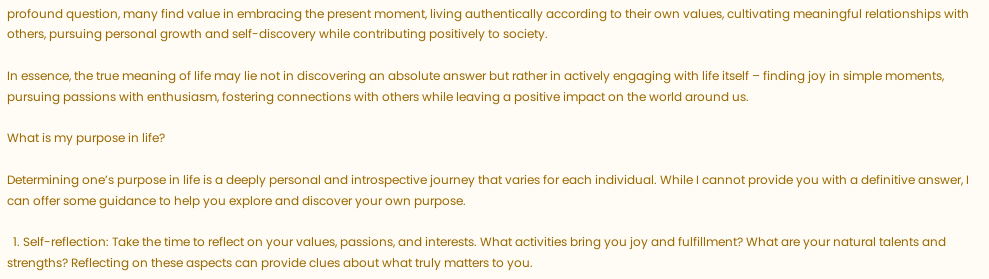profound question, many find value in embracing the present moment, living authentically according to their own values, cultivating meaningful relationships with others, pursuing personal growth and self-discovery while contributing positively to society.

In essence, the true meaning of life may lie not in discovering an absolute answer but rather in actively engaging with life itself – finding joy in simple moments, pursuing passions with enthusiasm, fostering connections with others while leaving a positive impact on the world around us.

What is my purpose in life?

Determining one’s purpose in life is a deeply personal and introspective journey that varies for each individual. While I cannot provide you with a definitive answer, I can offer some guidance to help you explore and discover your own purpose.

  1. Self-reflection: Take the time to reflect on your values, passions, and interests. What activities bring you joy and fulfillment? What are your natural talents and strengths? Reflecting on these aspects can provide clues about what truly matters to you.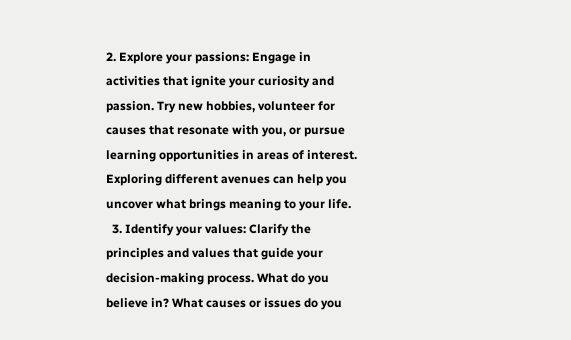2. Explore your passions: Engage in activities that ignite your curiosity and passion. Try new hobbies, volunteer for causes that resonate with you, or pursue learning opportunities in areas of interest. Exploring different avenues can help you uncover what brings meaning to your life.
  3. Identify your values: Clarify the principles and values that guide your decision-making process. What do you believe in? What causes or issues do you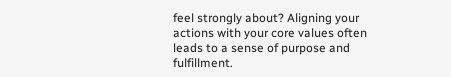feel strongly about? Aligning your actions with your core values often leads to a sense of purpose and fulfillment.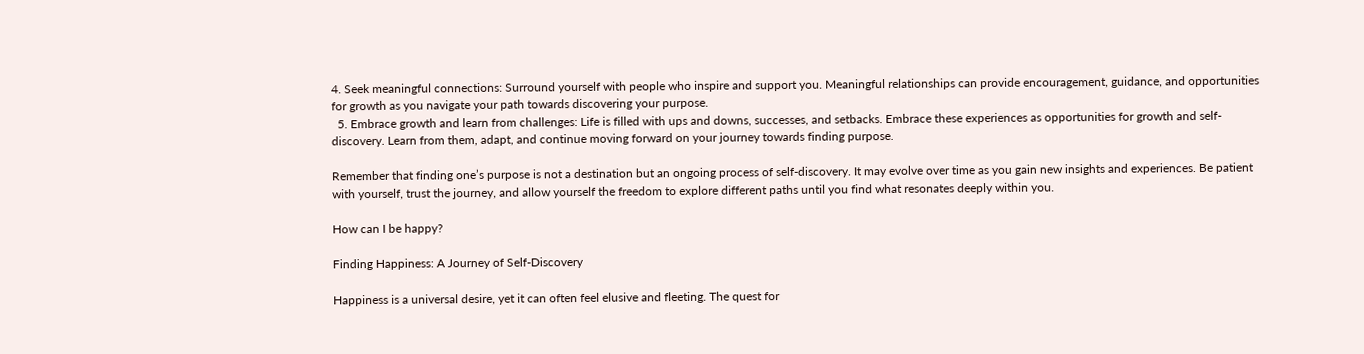4. Seek meaningful connections: Surround yourself with people who inspire and support you. Meaningful relationships can provide encouragement, guidance, and opportunities for growth as you navigate your path towards discovering your purpose.
  5. Embrace growth and learn from challenges: Life is filled with ups and downs, successes, and setbacks. Embrace these experiences as opportunities for growth and self-discovery. Learn from them, adapt, and continue moving forward on your journey towards finding purpose.

Remember that finding one’s purpose is not a destination but an ongoing process of self-discovery. It may evolve over time as you gain new insights and experiences. Be patient with yourself, trust the journey, and allow yourself the freedom to explore different paths until you find what resonates deeply within you.

How can I be happy?

Finding Happiness: A Journey of Self-Discovery

Happiness is a universal desire, yet it can often feel elusive and fleeting. The quest for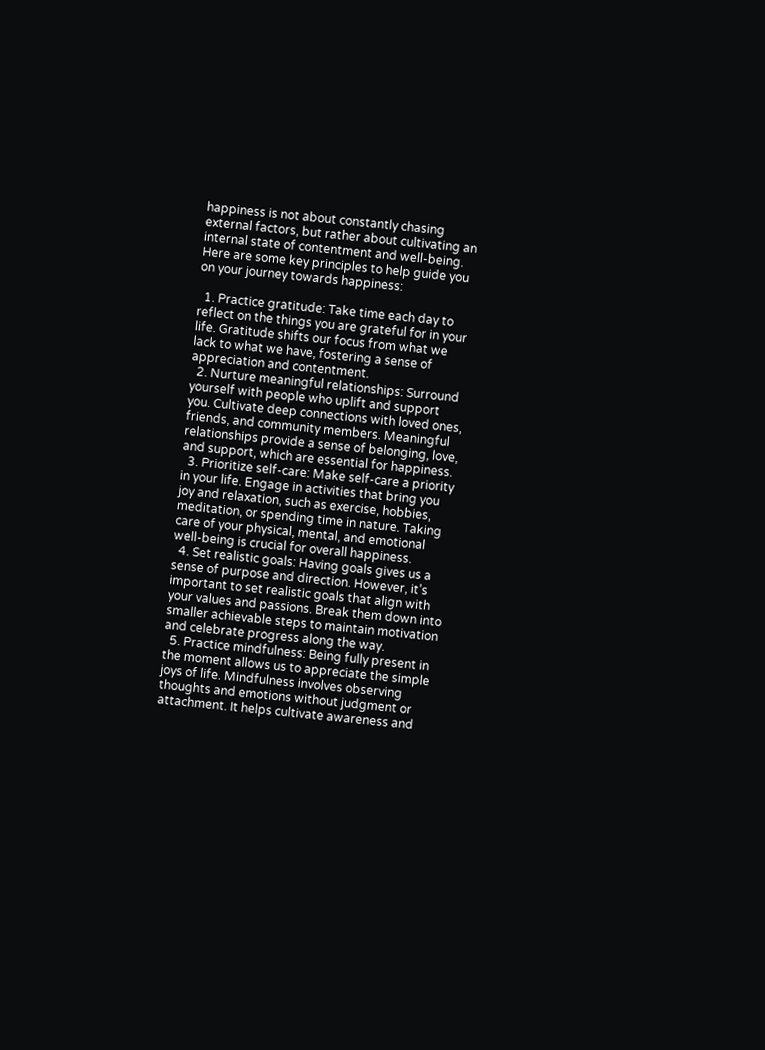happiness is not about constantly chasing external factors, but rather about cultivating an internal state of contentment and well-being. Here are some key principles to help guide you on your journey towards happiness:

  1. Practice gratitude: Take time each day to reflect on the things you are grateful for in your life. Gratitude shifts our focus from what we lack to what we have, fostering a sense of appreciation and contentment.
  2. Nurture meaningful relationships: Surround yourself with people who uplift and support you. Cultivate deep connections with loved ones, friends, and community members. Meaningful relationships provide a sense of belonging, love, and support, which are essential for happiness.
  3. Prioritize self-care: Make self-care a priority in your life. Engage in activities that bring you joy and relaxation, such as exercise, hobbies, meditation, or spending time in nature. Taking care of your physical, mental, and emotional well-being is crucial for overall happiness.
  4. Set realistic goals: Having goals gives us a sense of purpose and direction. However, it’s important to set realistic goals that align with your values and passions. Break them down into smaller achievable steps to maintain motivation and celebrate progress along the way.
  5. Practice mindfulness: Being fully present in the moment allows us to appreciate the simple joys of life. Mindfulness involves observing thoughts and emotions without judgment or attachment. It helps cultivate awareness and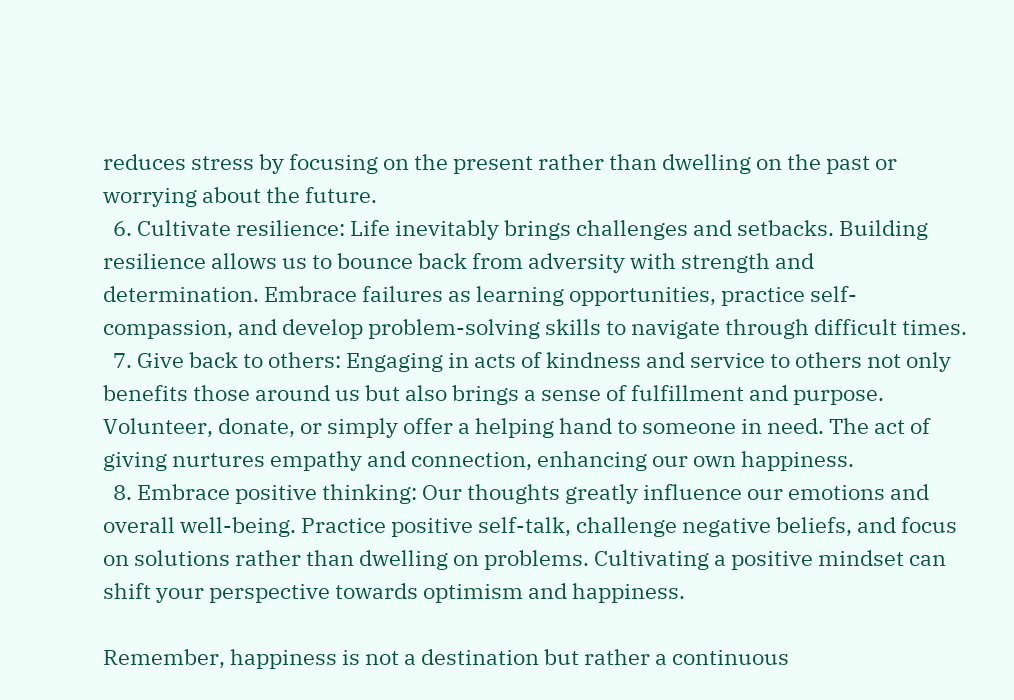reduces stress by focusing on the present rather than dwelling on the past or worrying about the future.
  6. Cultivate resilience: Life inevitably brings challenges and setbacks. Building resilience allows us to bounce back from adversity with strength and determination. Embrace failures as learning opportunities, practice self-compassion, and develop problem-solving skills to navigate through difficult times.
  7. Give back to others: Engaging in acts of kindness and service to others not only benefits those around us but also brings a sense of fulfillment and purpose. Volunteer, donate, or simply offer a helping hand to someone in need. The act of giving nurtures empathy and connection, enhancing our own happiness.
  8. Embrace positive thinking: Our thoughts greatly influence our emotions and overall well-being. Practice positive self-talk, challenge negative beliefs, and focus on solutions rather than dwelling on problems. Cultivating a positive mindset can shift your perspective towards optimism and happiness.

Remember, happiness is not a destination but rather a continuous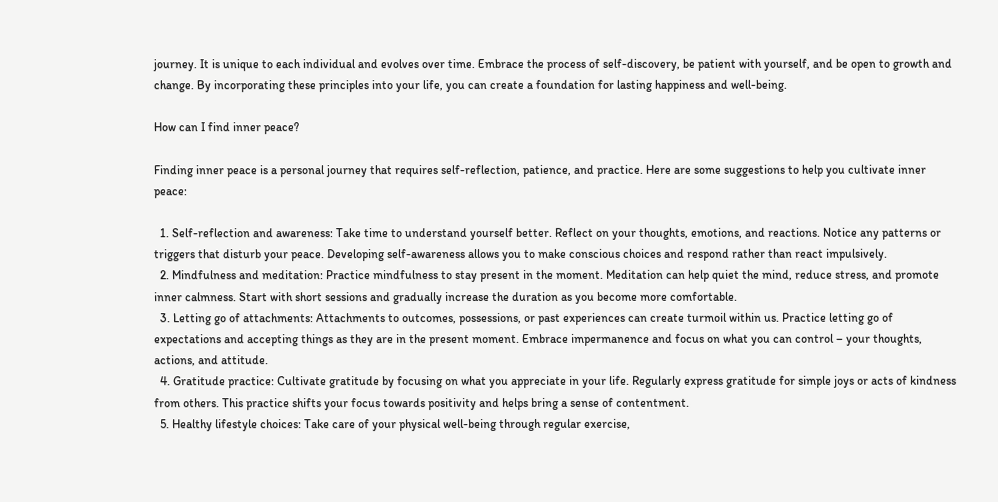journey. It is unique to each individual and evolves over time. Embrace the process of self-discovery, be patient with yourself, and be open to growth and change. By incorporating these principles into your life, you can create a foundation for lasting happiness and well-being.

How can I find inner peace?

Finding inner peace is a personal journey that requires self-reflection, patience, and practice. Here are some suggestions to help you cultivate inner peace:

  1. Self-reflection and awareness: Take time to understand yourself better. Reflect on your thoughts, emotions, and reactions. Notice any patterns or triggers that disturb your peace. Developing self-awareness allows you to make conscious choices and respond rather than react impulsively.
  2. Mindfulness and meditation: Practice mindfulness to stay present in the moment. Meditation can help quiet the mind, reduce stress, and promote inner calmness. Start with short sessions and gradually increase the duration as you become more comfortable.
  3. Letting go of attachments: Attachments to outcomes, possessions, or past experiences can create turmoil within us. Practice letting go of expectations and accepting things as they are in the present moment. Embrace impermanence and focus on what you can control – your thoughts, actions, and attitude.
  4. Gratitude practice: Cultivate gratitude by focusing on what you appreciate in your life. Regularly express gratitude for simple joys or acts of kindness from others. This practice shifts your focus towards positivity and helps bring a sense of contentment.
  5. Healthy lifestyle choices: Take care of your physical well-being through regular exercise,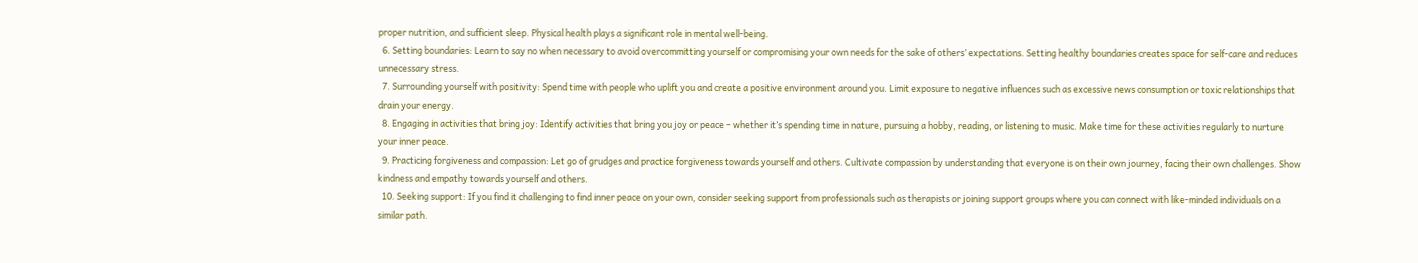proper nutrition, and sufficient sleep. Physical health plays a significant role in mental well-being.
  6. Setting boundaries: Learn to say no when necessary to avoid overcommitting yourself or compromising your own needs for the sake of others’ expectations. Setting healthy boundaries creates space for self-care and reduces unnecessary stress.
  7. Surrounding yourself with positivity: Spend time with people who uplift you and create a positive environment around you. Limit exposure to negative influences such as excessive news consumption or toxic relationships that drain your energy.
  8. Engaging in activities that bring joy: Identify activities that bring you joy or peace – whether it’s spending time in nature, pursuing a hobby, reading, or listening to music. Make time for these activities regularly to nurture your inner peace.
  9. Practicing forgiveness and compassion: Let go of grudges and practice forgiveness towards yourself and others. Cultivate compassion by understanding that everyone is on their own journey, facing their own challenges. Show kindness and empathy towards yourself and others.
  10. Seeking support: If you find it challenging to find inner peace on your own, consider seeking support from professionals such as therapists or joining support groups where you can connect with like-minded individuals on a similar path.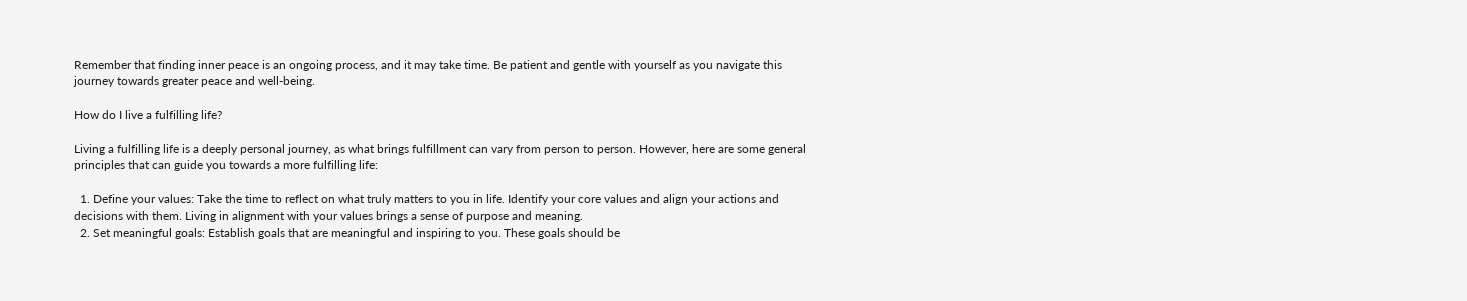Remember that finding inner peace is an ongoing process, and it may take time. Be patient and gentle with yourself as you navigate this journey towards greater peace and well-being.

How do I live a fulfilling life?

Living a fulfilling life is a deeply personal journey, as what brings fulfillment can vary from person to person. However, here are some general principles that can guide you towards a more fulfilling life:

  1. Define your values: Take the time to reflect on what truly matters to you in life. Identify your core values and align your actions and decisions with them. Living in alignment with your values brings a sense of purpose and meaning.
  2. Set meaningful goals: Establish goals that are meaningful and inspiring to you. These goals should be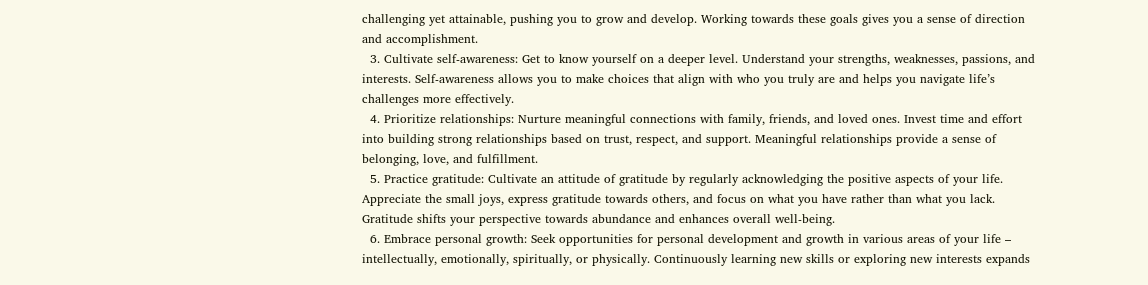challenging yet attainable, pushing you to grow and develop. Working towards these goals gives you a sense of direction and accomplishment.
  3. Cultivate self-awareness: Get to know yourself on a deeper level. Understand your strengths, weaknesses, passions, and interests. Self-awareness allows you to make choices that align with who you truly are and helps you navigate life’s challenges more effectively.
  4. Prioritize relationships: Nurture meaningful connections with family, friends, and loved ones. Invest time and effort into building strong relationships based on trust, respect, and support. Meaningful relationships provide a sense of belonging, love, and fulfillment.
  5. Practice gratitude: Cultivate an attitude of gratitude by regularly acknowledging the positive aspects of your life. Appreciate the small joys, express gratitude towards others, and focus on what you have rather than what you lack. Gratitude shifts your perspective towards abundance and enhances overall well-being.
  6. Embrace personal growth: Seek opportunities for personal development and growth in various areas of your life – intellectually, emotionally, spiritually, or physically. Continuously learning new skills or exploring new interests expands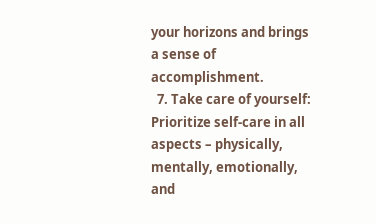your horizons and brings a sense of accomplishment.
  7. Take care of yourself: Prioritize self-care in all aspects – physically, mentally, emotionally, and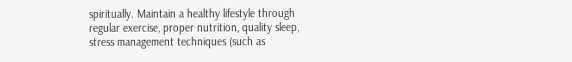spiritually. Maintain a healthy lifestyle through regular exercise, proper nutrition, quality sleep, stress management techniques (such as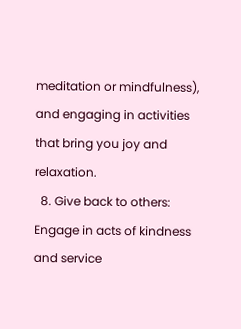meditation or mindfulness), and engaging in activities that bring you joy and relaxation.
  8. Give back to others: Engage in acts of kindness and service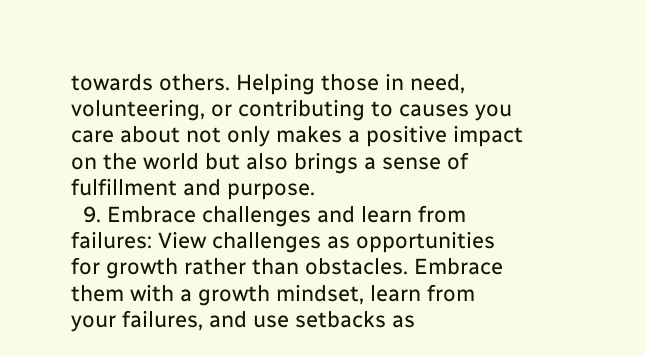towards others. Helping those in need, volunteering, or contributing to causes you care about not only makes a positive impact on the world but also brings a sense of fulfillment and purpose.
  9. Embrace challenges and learn from failures: View challenges as opportunities for growth rather than obstacles. Embrace them with a growth mindset, learn from your failures, and use setbacks as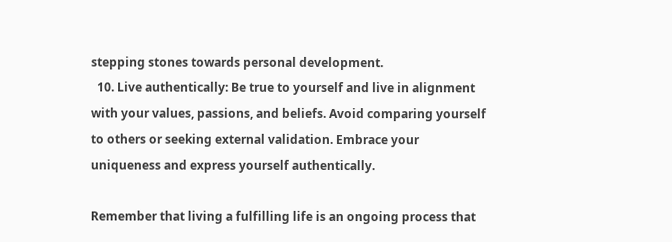stepping stones towards personal development.
  10. Live authentically: Be true to yourself and live in alignment with your values, passions, and beliefs. Avoid comparing yourself to others or seeking external validation. Embrace your uniqueness and express yourself authentically.

Remember that living a fulfilling life is an ongoing process that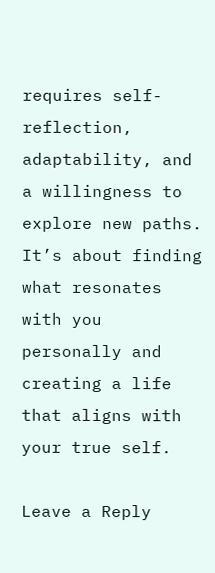requires self-reflection, adaptability, and a willingness to explore new paths. It’s about finding what resonates with you personally and creating a life that aligns with your true self.

Leave a Reply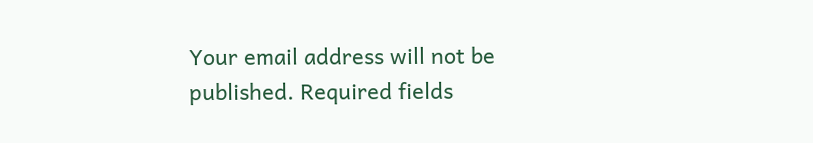Your email address will not be published. Required fields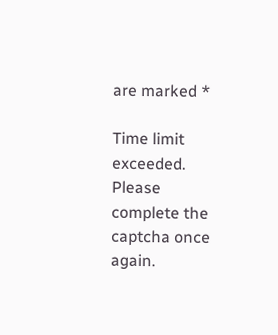are marked *

Time limit exceeded. Please complete the captcha once again.